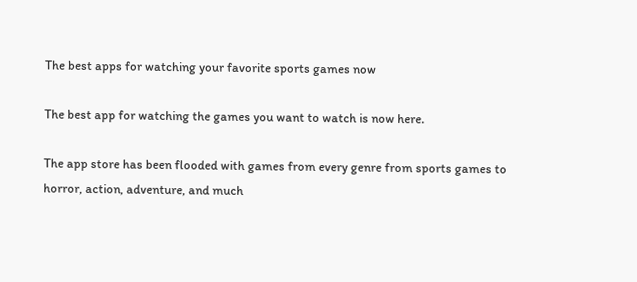The best apps for watching your favorite sports games now

The best app for watching the games you want to watch is now here.

The app store has been flooded with games from every genre from sports games to horror, action, adventure, and much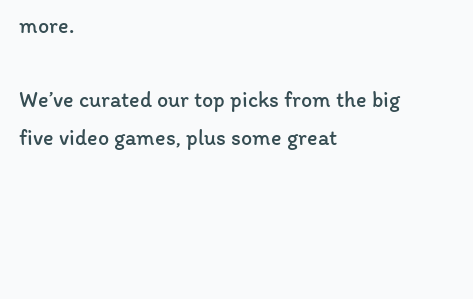more.

We’ve curated our top picks from the big five video games, plus some great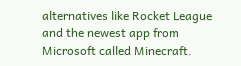alternatives like Rocket League and the newest app from Microsoft called Minecraft.